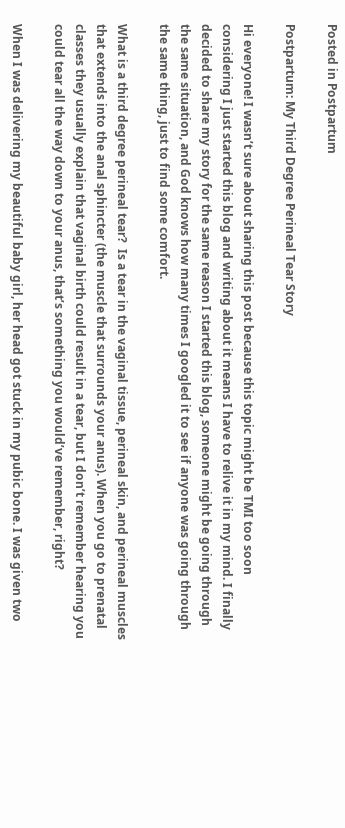Posted in Postpartum

Postpartum: My Third Degree Perineal Tear Story

Hi everyone! I wasn’t sure about sharing this post because this topic might be TMI too soon considering I just started this blog and writing about it means I have to relive it in my mind. I finally decided to share my story for the same reason I started this blog, someone might be going through the same situation, and God knows how many times I googled it to see if anyone was going through the same thing, just to find some comfort.

What is a third degree perineal tear?  Is a tear in the vaginal tissue, perineal skin, and perineal muscles that extends into the anal sphincter (the muscle that surrounds your anus). When you go to prenatal classes they usually explain that vaginal birth could result in a tear, but I don’t remember hearing you could tear all the way down to your anus, that’s something you would’ve remember, right?

When I was delivering my beautiful baby girl, her head got stuck in my pubic bone. I was given two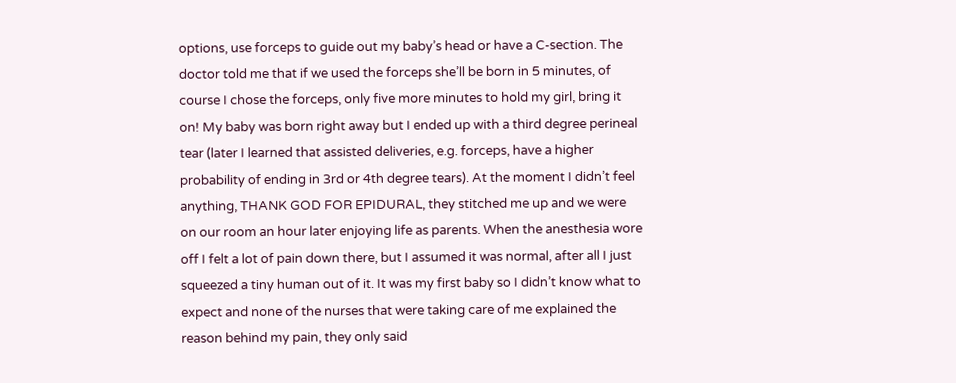options, use forceps to guide out my baby’s head or have a C-section. The doctor told me that if we used the forceps she’ll be born in 5 minutes, of course I chose the forceps, only five more minutes to hold my girl, bring it on! My baby was born right away but I ended up with a third degree perineal tear (later I learned that assisted deliveries, e.g. forceps, have a higher probability of ending in 3rd or 4th degree tears). At the moment I didn’t feel anything, THANK GOD FOR EPIDURAL, they stitched me up and we were on our room an hour later enjoying life as parents. When the anesthesia wore off I felt a lot of pain down there, but I assumed it was normal, after all I just squeezed a tiny human out of it. It was my first baby so I didn’t know what to expect and none of the nurses that were taking care of me explained the reason behind my pain, they only said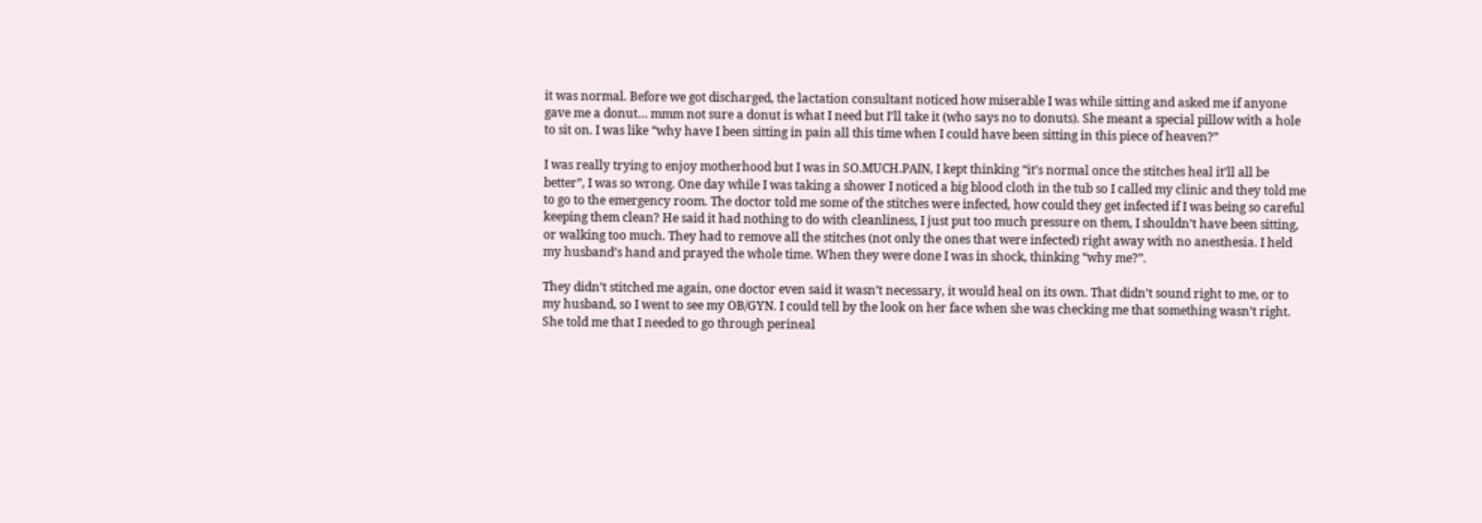it was normal. Before we got discharged, the lactation consultant noticed how miserable I was while sitting and asked me if anyone gave me a donut… mmm not sure a donut is what I need but I’ll take it (who says no to donuts). She meant a special pillow with a hole to sit on. I was like “why have I been sitting in pain all this time when I could have been sitting in this piece of heaven?”

I was really trying to enjoy motherhood but I was in SO.MUCH.PAIN, I kept thinking “it’s normal once the stitches heal it’ll all be better”, I was so wrong. One day while I was taking a shower I noticed a big blood cloth in the tub so I called my clinic and they told me to go to the emergency room. The doctor told me some of the stitches were infected, how could they get infected if I was being so careful keeping them clean? He said it had nothing to do with cleanliness, I just put too much pressure on them, I shouldn’t have been sitting, or walking too much. They had to remove all the stitches (not only the ones that were infected) right away with no anesthesia. I held my husband’s hand and prayed the whole time. When they were done I was in shock, thinking “why me?”.

They didn’t stitched me again, one doctor even said it wasn’t necessary, it would heal on its own. That didn’t sound right to me, or to my husband, so I went to see my OB/GYN. I could tell by the look on her face when she was checking me that something wasn’t right. She told me that I needed to go through perineal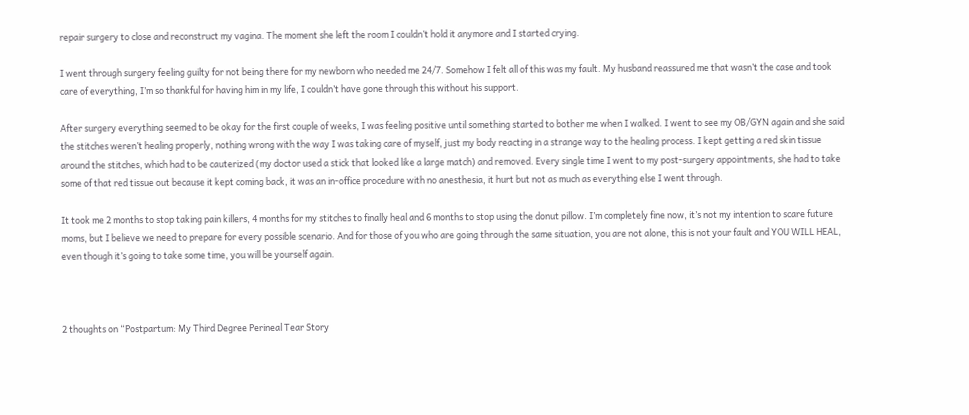repair surgery to close and reconstruct my vagina. The moment she left the room I couldn’t hold it anymore and I started crying.

I went through surgery feeling guilty for not being there for my newborn who needed me 24/7. Somehow I felt all of this was my fault. My husband reassured me that wasn’t the case and took care of everything, I’m so thankful for having him in my life, I couldn’t have gone through this without his support.

After surgery everything seemed to be okay for the first couple of weeks, I was feeling positive until something started to bother me when I walked. I went to see my OB/GYN again and she said the stitches weren’t healing properly, nothing wrong with the way I was taking care of myself, just my body reacting in a strange way to the healing process. I kept getting a red skin tissue around the stitches, which had to be cauterized (my doctor used a stick that looked like a large match) and removed. Every single time I went to my post-surgery appointments, she had to take some of that red tissue out because it kept coming back, it was an in-office procedure with no anesthesia, it hurt but not as much as everything else I went through.

It took me 2 months to stop taking pain killers, 4 months for my stitches to finally heal and 6 months to stop using the donut pillow. I’m completely fine now, it’s not my intention to scare future moms, but I believe we need to prepare for every possible scenario. And for those of you who are going through the same situation, you are not alone, this is not your fault and YOU WILL HEAL, even though it’s going to take some time, you will be yourself again.



2 thoughts on “Postpartum: My Third Degree Perineal Tear Story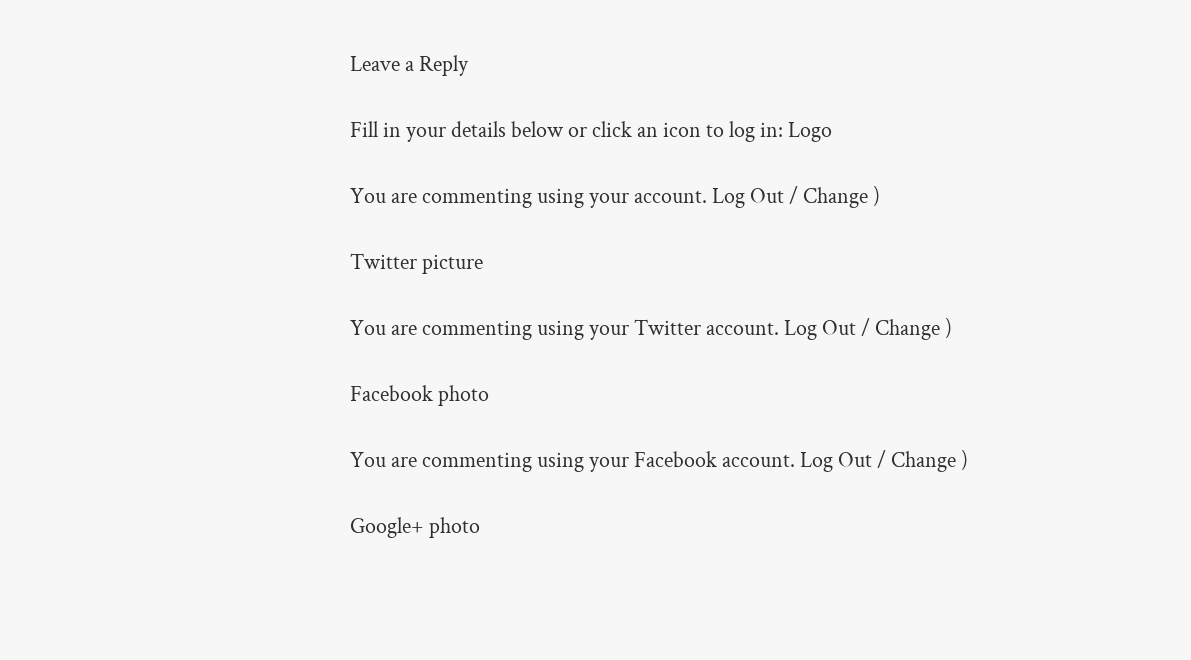Leave a Reply

Fill in your details below or click an icon to log in: Logo

You are commenting using your account. Log Out / Change )

Twitter picture

You are commenting using your Twitter account. Log Out / Change )

Facebook photo

You are commenting using your Facebook account. Log Out / Change )

Google+ photo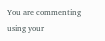You are commenting using your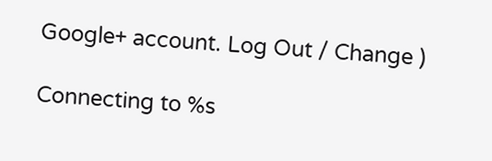Google+ account. Log Out / Change )

Connecting to %s